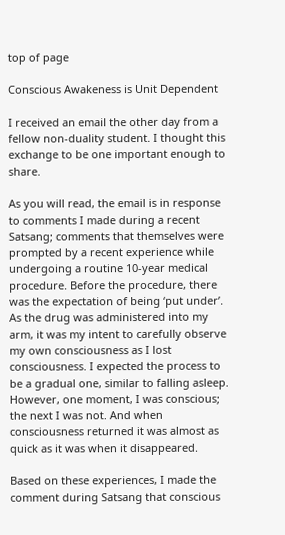top of page

Conscious Awakeness is Unit Dependent

I received an email the other day from a fellow non-duality student. I thought this exchange to be one important enough to share.

As you will read, the email is in response to comments I made during a recent Satsang; comments that themselves were prompted by a recent experience while undergoing a routine 10-year medical procedure. Before the procedure, there was the expectation of being ‘put under’. As the drug was administered into my arm, it was my intent to carefully observe my own consciousness as I lost consciousness. I expected the process to be a gradual one, similar to falling asleep. However, one moment, I was conscious; the next I was not. And when consciousness returned it was almost as quick as it was when it disappeared.

Based on these experiences, I made the comment during Satsang that conscious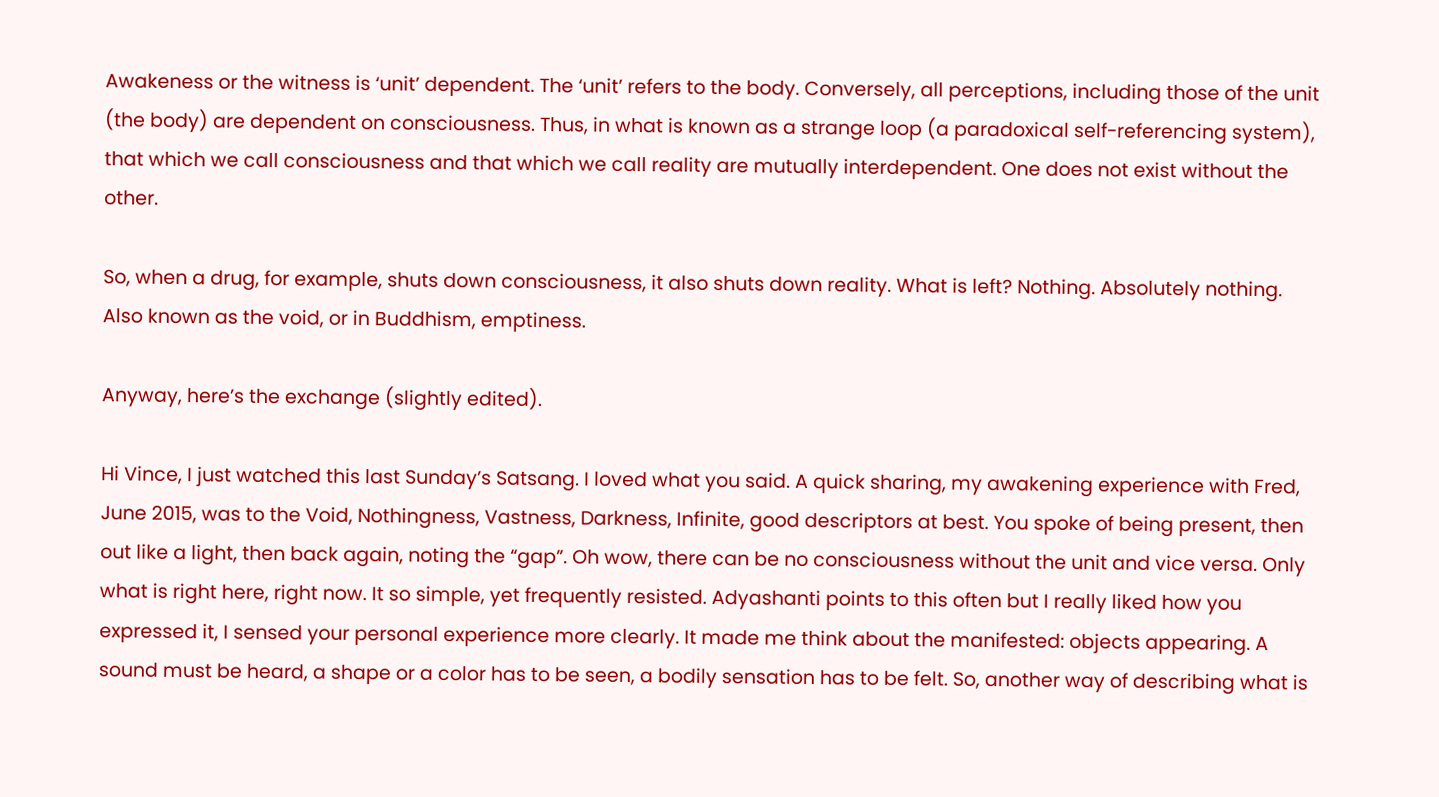Awakeness or the witness is ‘unit’ dependent. The ‘unit’ refers to the body. Conversely, all perceptions, including those of the unit (the body) are dependent on consciousness. Thus, in what is known as a strange loop (a paradoxical self-referencing system), that which we call consciousness and that which we call reality are mutually interdependent. One does not exist without the other.

So, when a drug, for example, shuts down consciousness, it also shuts down reality. What is left? Nothing. Absolutely nothing. Also known as the void, or in Buddhism, emptiness.

Anyway, here’s the exchange (slightly edited).

Hi Vince, I just watched this last Sunday’s Satsang. I loved what you said. A quick sharing, my awakening experience with Fred, June 2015, was to the Void, Nothingness, Vastness, Darkness, Infinite, good descriptors at best. You spoke of being present, then out like a light, then back again, noting the “gap”. Oh wow, there can be no consciousness without the unit and vice versa. Only what is right here, right now. It so simple, yet frequently resisted. Adyashanti points to this often but I really liked how you expressed it, I sensed your personal experience more clearly. It made me think about the manifested: objects appearing. A sound must be heard, a shape or a color has to be seen, a bodily sensation has to be felt. So, another way of describing what is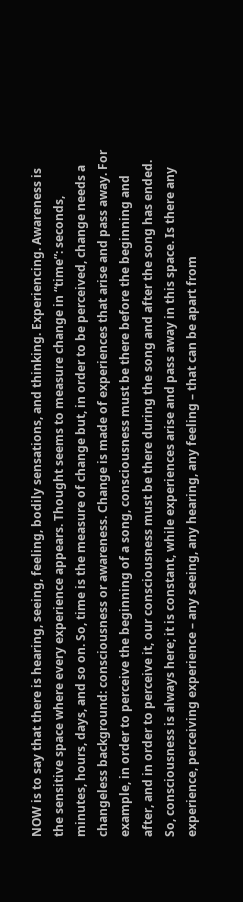NOW is to say that there is hearing, seeing, feeling, bodily sensations, and thinking. Experiencing. Awareness is the sensitive space where every experience appears. Thought seems to measure change in “time”: seconds, minutes, hours, days, and so on. So, time is the measure of change but, in order to be perceived, change needs a changeless background: consciousness or awareness. Change is made of experiences that arise and pass away. For example, in order to perceive the beginning of a song, consciousness must be there before the beginning and after, and in order to perceive it, our consciousness must be there during the song and after the song has ended. So, consciousness is always here; it is constant, while experiences arise and pass away in this space. Is there any experience, perceiving experience – any seeing, any hearing, any feeling – that can be apart from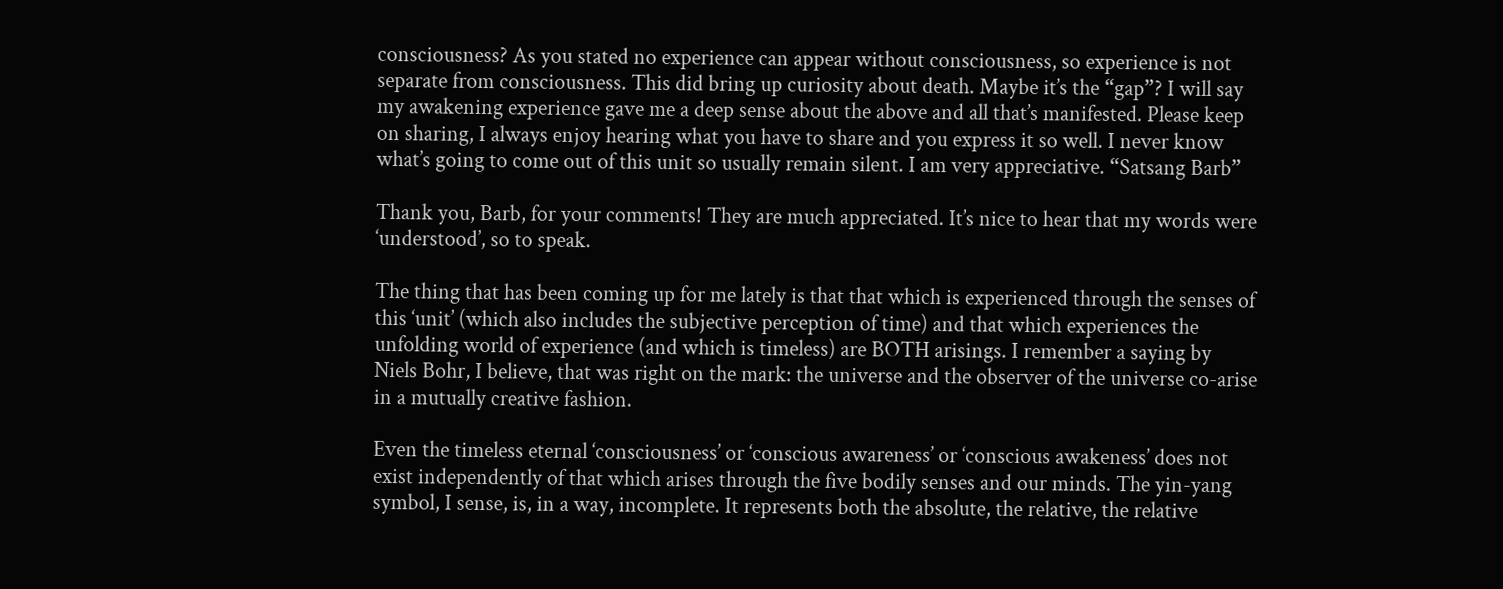consciousness? As you stated no experience can appear without consciousness, so experience is not separate from consciousness. This did bring up curiosity about death. Maybe it’s the “gap”? I will say my awakening experience gave me a deep sense about the above and all that’s manifested. Please keep on sharing, I always enjoy hearing what you have to share and you express it so well. I never know what’s going to come out of this unit so usually remain silent. I am very appreciative. “Satsang Barb”

Thank you, Barb, for your comments! They are much appreciated. It’s nice to hear that my words were ‘understood’, so to speak.

The thing that has been coming up for me lately is that that which is experienced through the senses of this ‘unit’ (which also includes the subjective perception of time) and that which experiences the unfolding world of experience (and which is timeless) are BOTH arisings. I remember a saying by Niels Bohr, I believe, that was right on the mark: the universe and the observer of the universe co-arise in a mutually creative fashion.

Even the timeless eternal ‘consciousness’ or ‘conscious awareness’ or ‘conscious awakeness’ does not exist independently of that which arises through the five bodily senses and our minds. The yin-yang symbol, I sense, is, in a way, incomplete. It represents both the absolute, the relative, the relative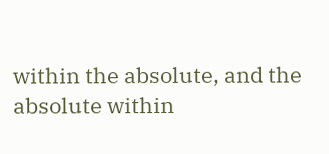within the absolute, and the absolute within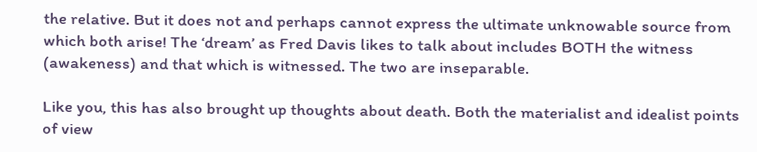the relative. But it does not and perhaps cannot express the ultimate unknowable source from which both arise! The ‘dream’ as Fred Davis likes to talk about includes BOTH the witness (awakeness) and that which is witnessed. The two are inseparable.

Like you, this has also brought up thoughts about death. Both the materialist and idealist points of view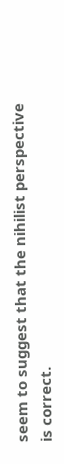seem to suggest that the nihilist perspective is correct.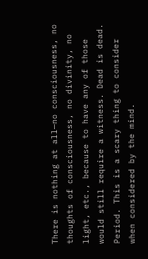There is nothing at all—no consciousness, no thoughts of consciousness, no divinity, no light, etc., because to have any of those would still require a witness. Dead is dead. Period. This is a scary thing to consider when considered by the mind.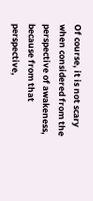Of course, it is not scary when considered from the perspective of awakeness, because from that perspective,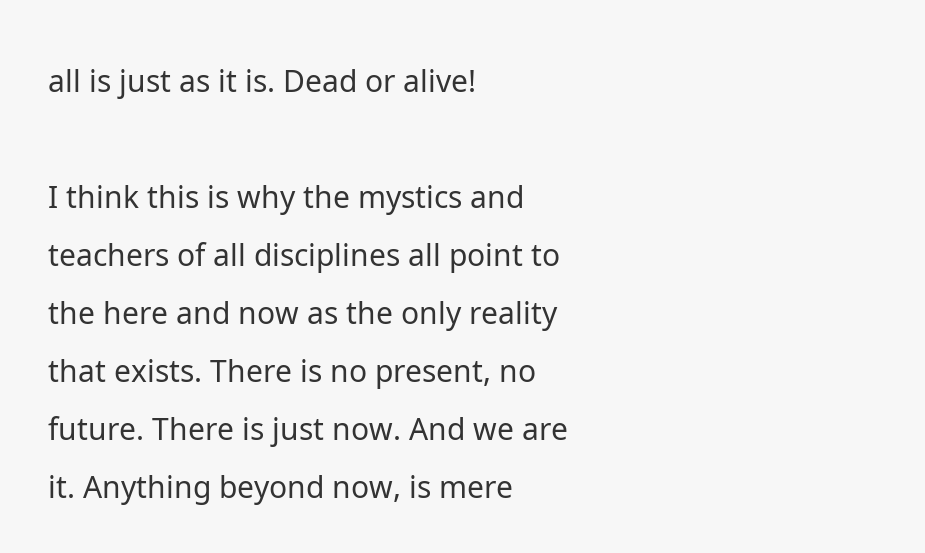all is just as it is. Dead or alive!

I think this is why the mystics and teachers of all disciplines all point to the here and now as the only reality that exists. There is no present, no future. There is just now. And we are it. Anything beyond now, is mere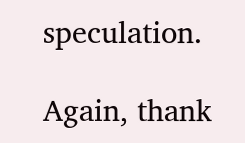speculation.

Again, thank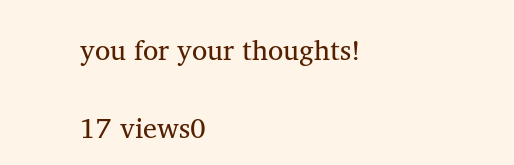you for your thoughts!

17 views0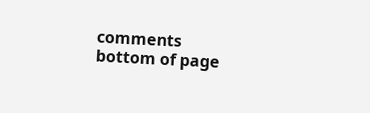comments
bottom of page